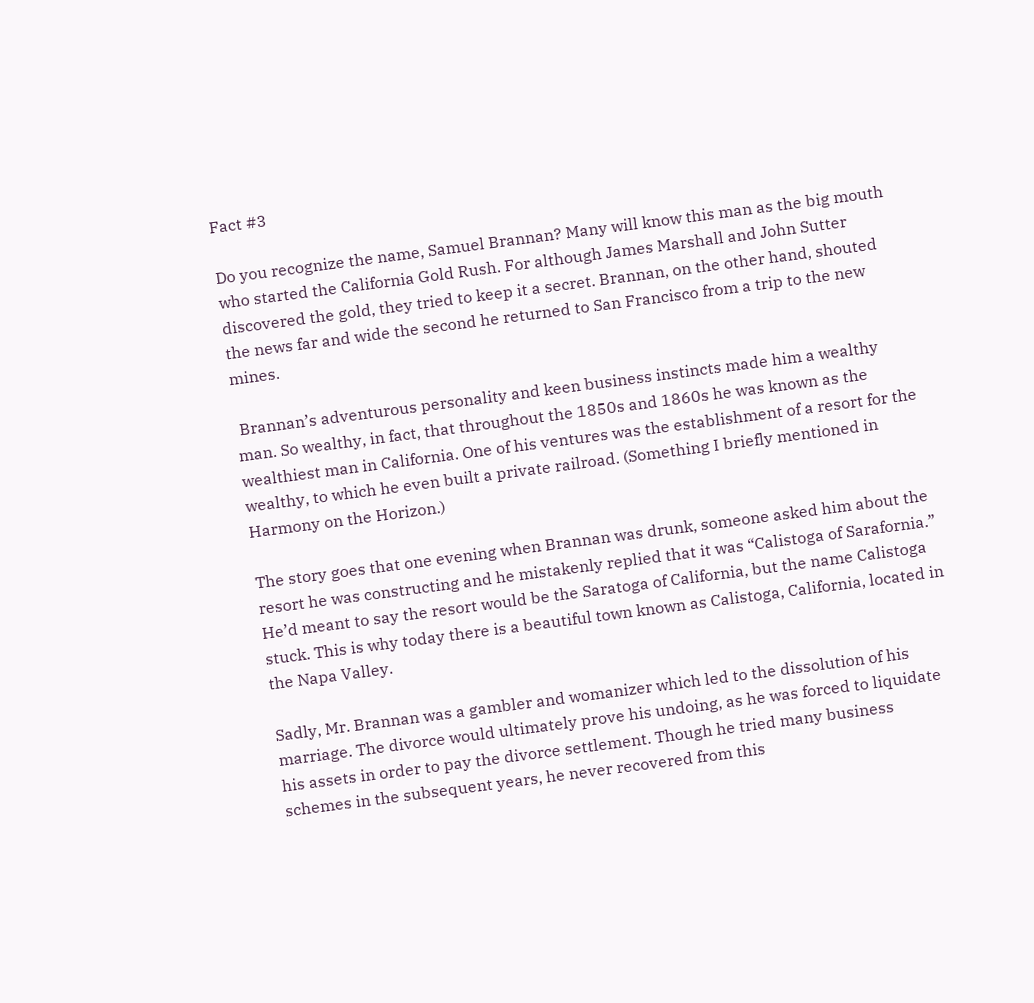Fact #3

Do you recognize the name, Samuel Brannan? Many will know this man as the big mouth who started the California Gold Rush. For although James Marshall and John Sutter discovered the gold, they tried to keep it a secret. Brannan, on the other hand, shouted the news far and wide the second he returned to San Francisco from a trip to the new mines.

 Brannan’s adventurous personality and keen business instincts made him a wealthy man. So wealthy, in fact, that throughout the 1850s and 1860s he was known as the wealthiest man in California. One of his ventures was the establishment of a resort for the wealthy, to which he even built a private railroad. (Something I briefly mentioned in Harmony on the Horizon.)

The story goes that one evening when Brannan was drunk, someone asked him about the resort he was constructing and he mistakenly replied that it was “Calistoga of Sarafornia.” He’d meant to say the resort would be the Saratoga of California, but the name Calistoga stuck. This is why today there is a beautiful town known as Calistoga, California, located in the Napa Valley.

Sadly, Mr. Brannan was a gambler and womanizer which led to the dissolution of his marriage. The divorce would ultimately prove his undoing, as he was forced to liquidate his assets in order to pay the divorce settlement. Though he tried many business schemes in the subsequent years, he never recovered from this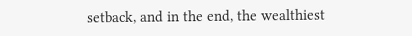setback, and in the end, the wealthiest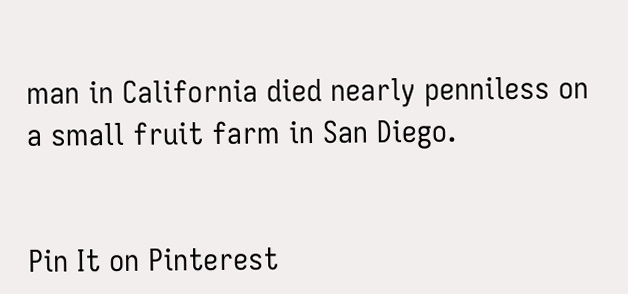man in California died nearly penniless on a small fruit farm in San Diego.


Pin It on Pinterest